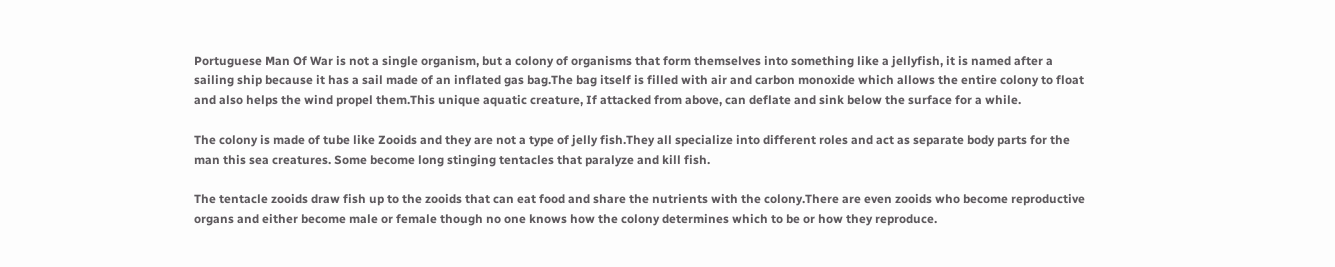Portuguese Man Of War is not a single organism, but a colony of organisms that form themselves into something like a jellyfish, it is named after a sailing ship because it has a sail made of an inflated gas bag.The bag itself is filled with air and carbon monoxide which allows the entire colony to float and also helps the wind propel them.This unique aquatic creature, If attacked from above, can deflate and sink below the surface for a while.

The colony is made of tube like Zooids and they are not a type of jelly fish.They all specialize into different roles and act as separate body parts for the man this sea creatures. Some become long stinging tentacles that paralyze and kill fish.

The tentacle zooids draw fish up to the zooids that can eat food and share the nutrients with the colony.There are even zooids who become reproductive organs and either become male or female though no one knows how the colony determines which to be or how they reproduce.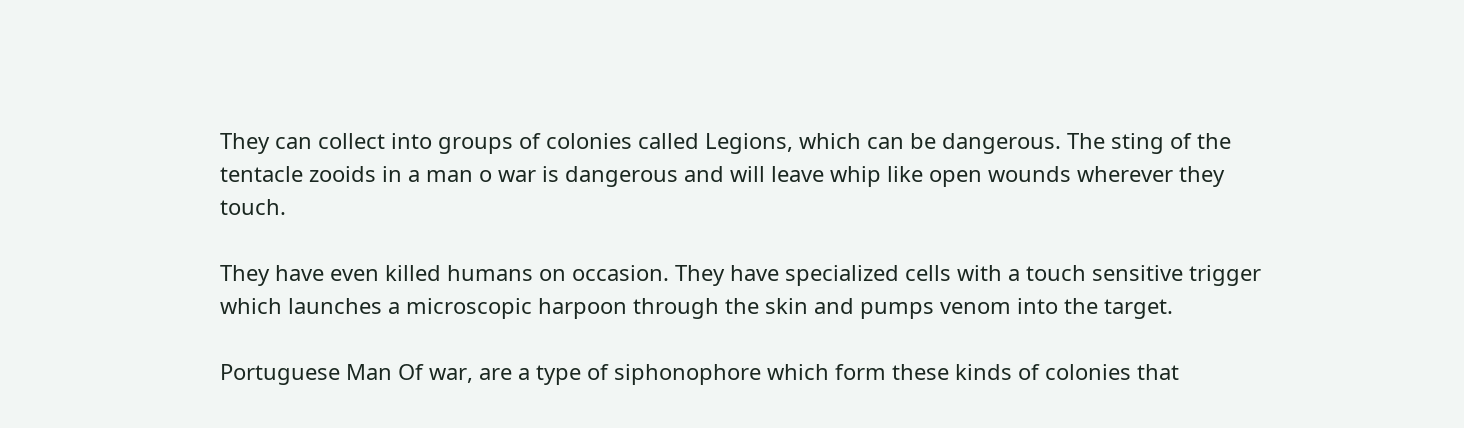They can collect into groups of colonies called Legions, which can be dangerous. The sting of the tentacle zooids in a man o war is dangerous and will leave whip like open wounds wherever they touch.

They have even killed humans on occasion. They have specialized cells with a touch sensitive trigger which launches a microscopic harpoon through the skin and pumps venom into the target.

Portuguese Man Of war, are a type of siphonophore which form these kinds of colonies that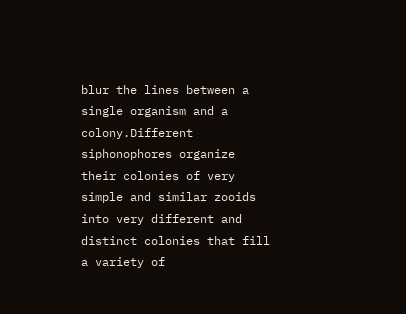blur the lines between a single organism and a colony.Different siphonophores organize their colonies of very simple and similar zooids into very different and distinct colonies that fill a variety of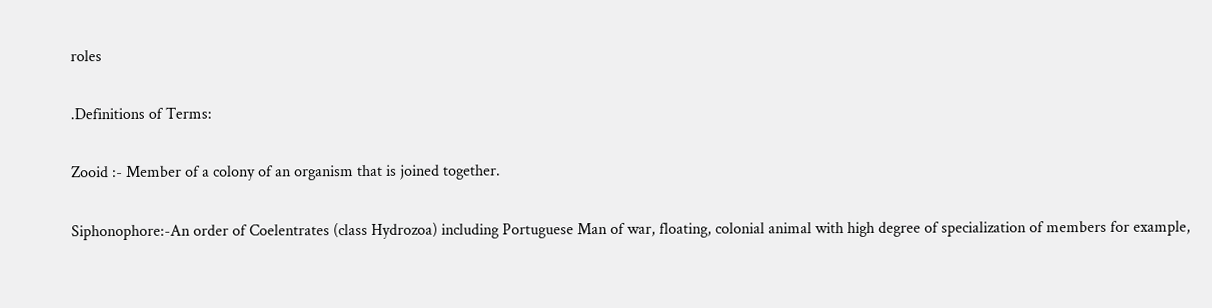roles

.Definitions of Terms:

Zooid :- Member of a colony of an organism that is joined together.

Siphonophore:-An order of Coelentrates (class Hydrozoa) including Portuguese Man of war, floating, colonial animal with high degree of specialization of members for example,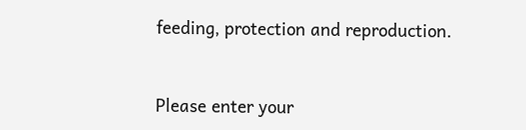feeding, protection and reproduction.


Please enter your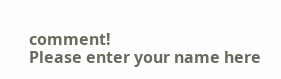comment!
Please enter your name here